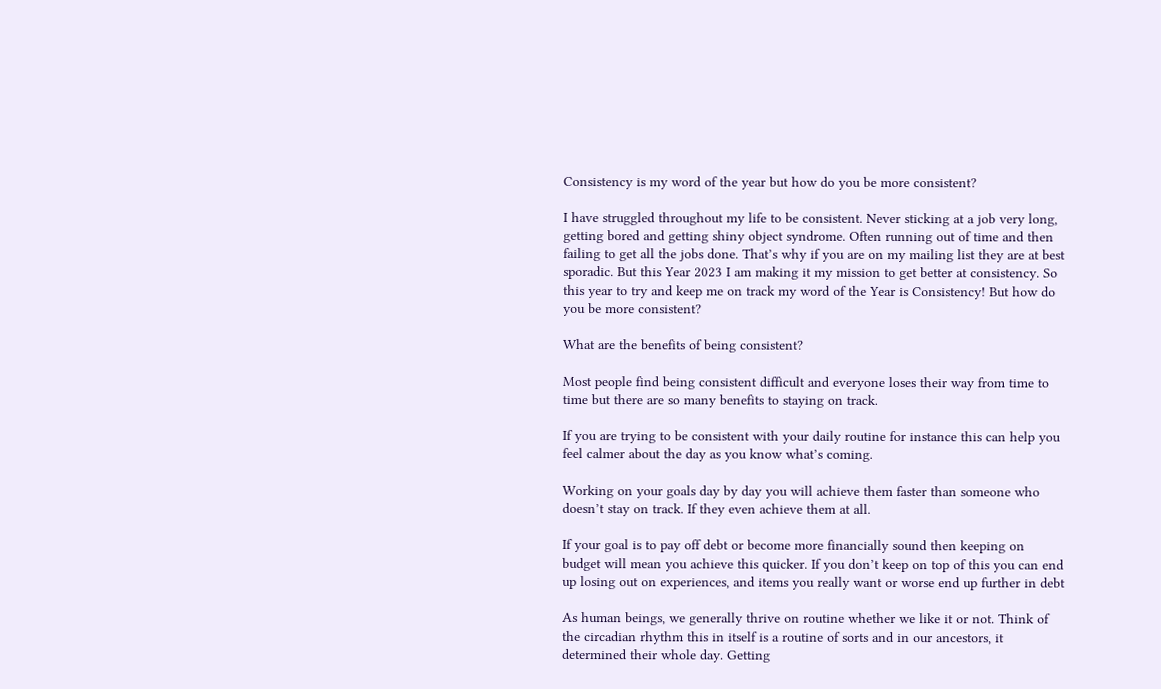Consistency is my word of the year but how do you be more consistent?

I have struggled throughout my life to be consistent. Never sticking at a job very long, getting bored and getting shiny object syndrome. Often running out of time and then failing to get all the jobs done. That’s why if you are on my mailing list they are at best sporadic. But this Year 2023 I am making it my mission to get better at consistency. So this year to try and keep me on track my word of the Year is Consistency! But how do you be more consistent?

What are the benefits of being consistent?

Most people find being consistent difficult and everyone loses their way from time to time but there are so many benefits to staying on track.

If you are trying to be consistent with your daily routine for instance this can help you feel calmer about the day as you know what’s coming.

Working on your goals day by day you will achieve them faster than someone who doesn’t stay on track. If they even achieve them at all.

If your goal is to pay off debt or become more financially sound then keeping on budget will mean you achieve this quicker. If you don’t keep on top of this you can end up losing out on experiences, and items you really want or worse end up further in debt

As human beings, we generally thrive on routine whether we like it or not. Think of the circadian rhythm this in itself is a routine of sorts and in our ancestors, it determined their whole day. Getting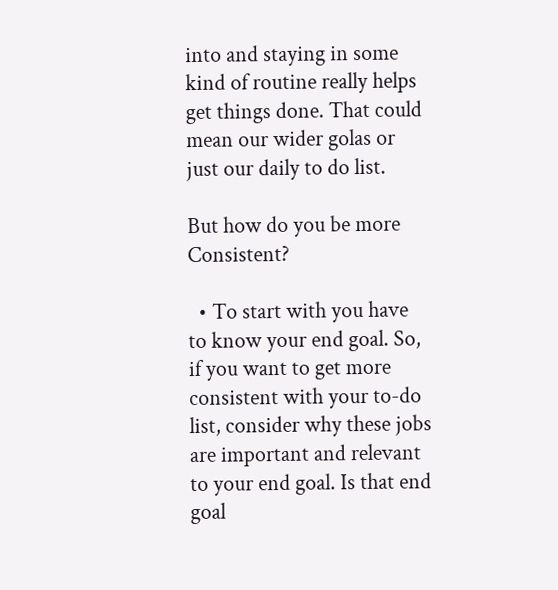into and staying in some kind of routine really helps get things done. That could mean our wider golas or just our daily to do list.

But how do you be more Consistent?

  • To start with you have to know your end goal. So, if you want to get more consistent with your to-do list, consider why these jobs are important and relevant to your end goal. Is that end goal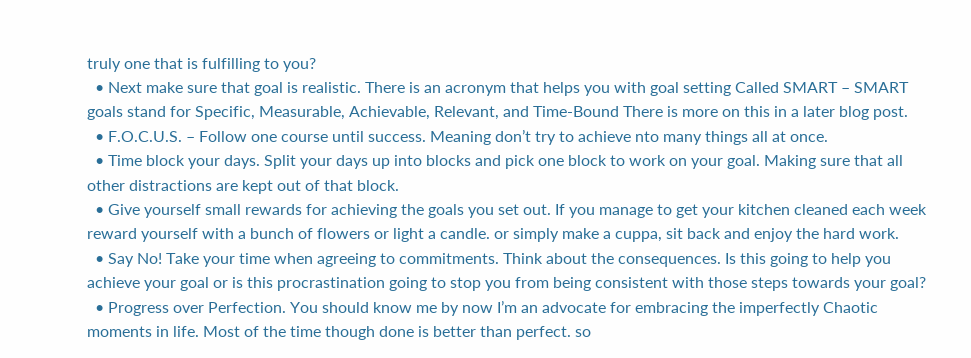truly one that is fulfilling to you?
  • Next make sure that goal is realistic. There is an acronym that helps you with goal setting Called SMART – SMART goals stand for Specific, Measurable, Achievable, Relevant, and Time-Bound There is more on this in a later blog post.
  • F.O.C.U.S. – Follow one course until success. Meaning don’t try to achieve nto many things all at once.
  • Time block your days. Split your days up into blocks and pick one block to work on your goal. Making sure that all other distractions are kept out of that block.
  • Give yourself small rewards for achieving the goals you set out. If you manage to get your kitchen cleaned each week reward yourself with a bunch of flowers or light a candle. or simply make a cuppa, sit back and enjoy the hard work.
  • Say No! Take your time when agreeing to commitments. Think about the consequences. Is this going to help you achieve your goal or is this procrastination going to stop you from being consistent with those steps towards your goal?
  • Progress over Perfection. You should know me by now I’m an advocate for embracing the imperfectly Chaotic moments in life. Most of the time though done is better than perfect. so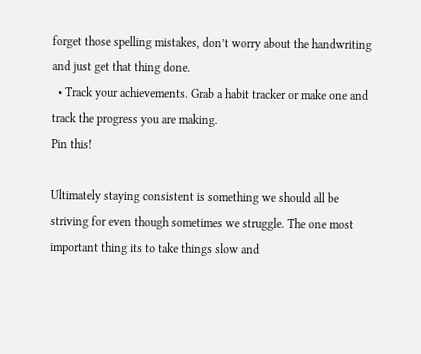forget those spelling mistakes, don’t worry about the handwriting and just get that thing done.
  • Track your achievements. Grab a habit tracker or make one and track the progress you are making.
Pin this!

Ultimately staying consistent is something we should all be striving for even though sometimes we struggle. The one most important thing its to take things slow and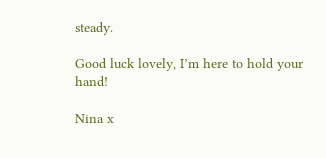steady.

Good luck lovely, I’m here to hold your hand!

Nina x